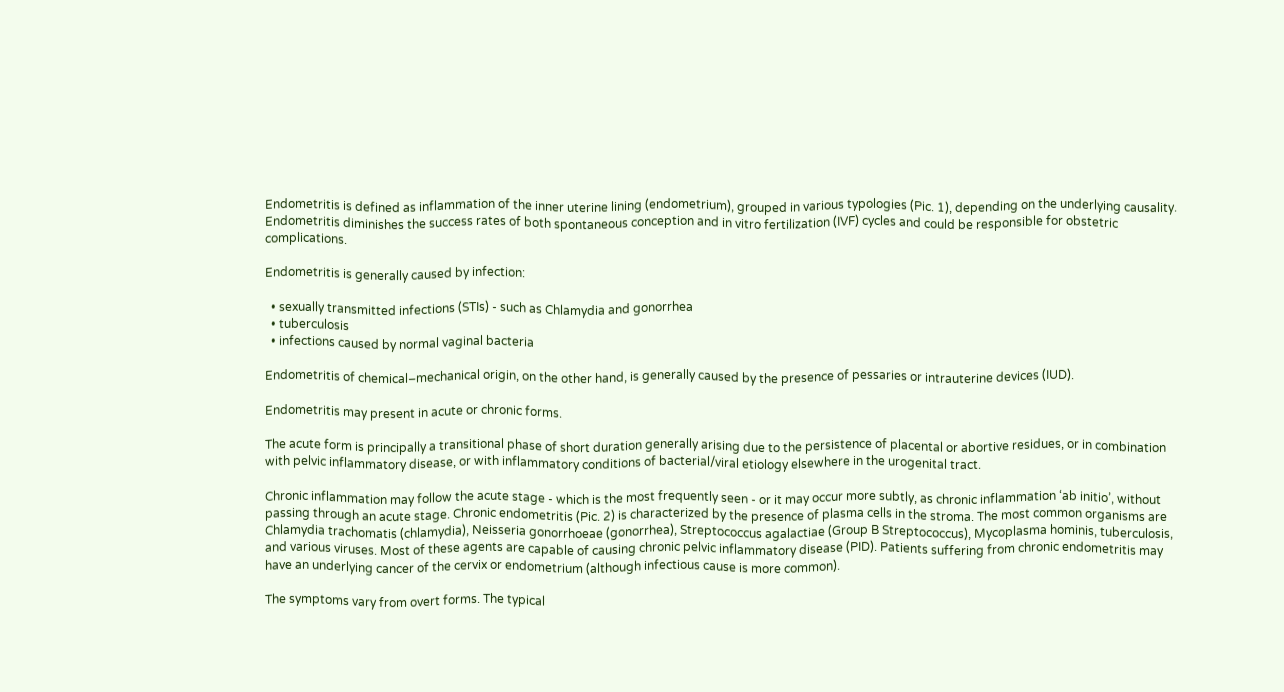Endometritis is defined as inflammation of the inner uterine lining (endometrium), grouped in various typologies (Pic. 1), depending on the underlying causality. Endometritis diminishes the success rates of both spontaneous conception and in vitro fertilization (IVF) cycles and could be responsible for obstetric complications.

Endometritis is generally caused by infection:

  • sexually transmitted infections (STIs) - such as Chlamydia and gonorrhea
  • tuberculosis
  • infections caused by normal vaginal bacteria

Endometritis of chemical–mechanical origin, on the other hand, is generally caused by the presence of pessaries or intrauterine devices (IUD).

Endometritis may present in acute or chronic forms.

The acute form is principally a transitional phase of short duration generally arising due to the persistence of placental or abortive residues, or in combination with pelvic inflammatory disease, or with inflammatory conditions of bacterial/viral etiology elsewhere in the urogenital tract.

Chronic inflammation may follow the acute stage - which is the most frequently seen - or it may occur more subtly, as chronic inflammation ‘ab initio’, without passing through an acute stage. Chronic endometritis (Pic. 2) is characterized by the presence of plasma cells in the stroma. The most common organisms are Chlamydia trachomatis (chlamydia), Neisseria gonorrhoeae (gonorrhea), Streptococcus agalactiae (Group B Streptococcus), Mycoplasma hominis, tuberculosis, and various viruses. Most of these agents are capable of causing chronic pelvic inflammatory disease (PID). Patients suffering from chronic endometritis may have an underlying cancer of the cervix or endometrium (although infectious cause is more common).

The symptoms vary from overt forms. The typical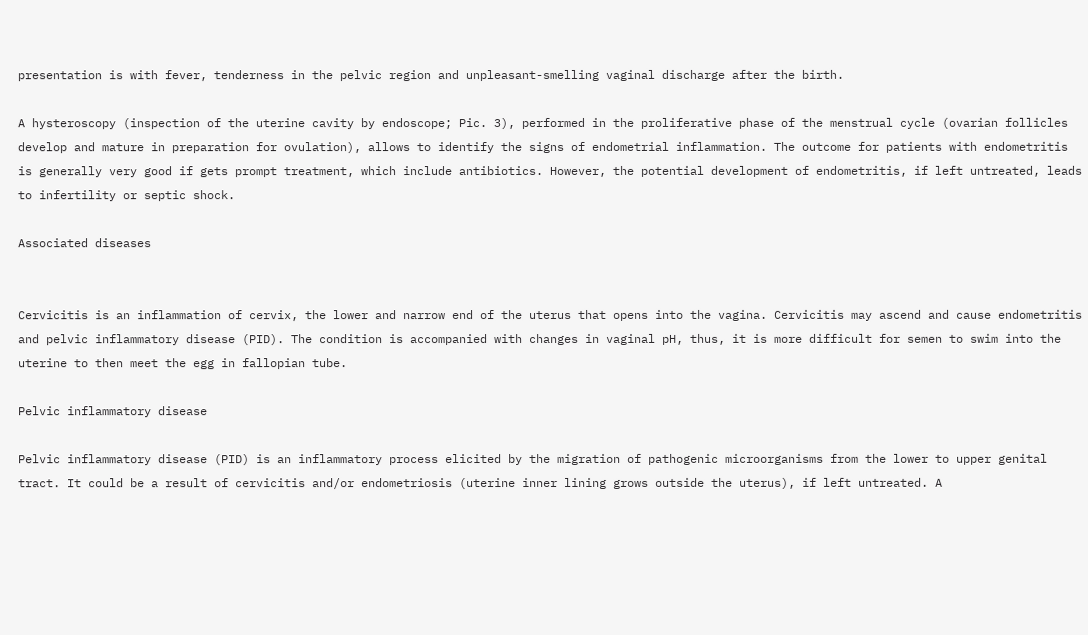presentation is with fever, tenderness in the pelvic region and unpleasant-smelling vaginal discharge after the birth.

A hysteroscopy (inspection of the uterine cavity by endoscope; Pic. 3), performed in the proliferative phase of the menstrual cycle (ovarian follicles develop and mature in preparation for ovulation), allows to identify the signs of endometrial inflammation. The outcome for patients with endometritis is generally very good if gets prompt treatment, which include antibiotics. However, the potential development of endometritis, if left untreated, leads to infertility or septic shock.

Associated diseases


Cervicitis is an inflammation of cervix, the lower and narrow end of the uterus that opens into the vagina. Cervicitis may ascend and cause endometritis and pelvic inflammatory disease (PID). The condition is accompanied with changes in vaginal pH, thus, it is more difficult for semen to swim into the uterine to then meet the egg in fallopian tube.

Pelvic inflammatory disease

Pelvic inflammatory disease (PID) is an inflammatory process elicited by the migration of pathogenic microorganisms from the lower to upper genital tract. It could be a result of cervicitis and/or endometriosis (uterine inner lining grows outside the uterus), if left untreated. A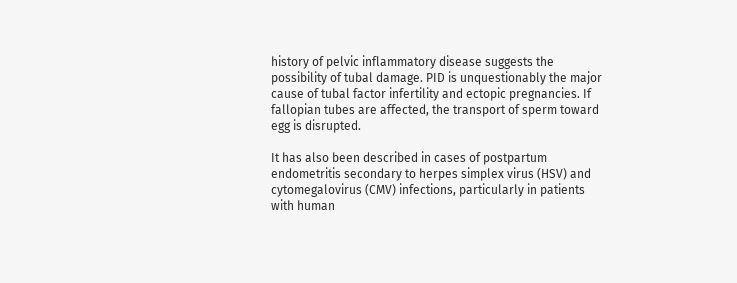history of pelvic inflammatory disease suggests the possibility of tubal damage. PID is unquestionably the major cause of tubal factor infertility and ectopic pregnancies. If fallopian tubes are affected, the transport of sperm toward egg is disrupted.

It has also been described in cases of postpartum endometritis secondary to herpes simplex virus (HSV) and cytomegalovirus (CMV) infections, particularly in patients with human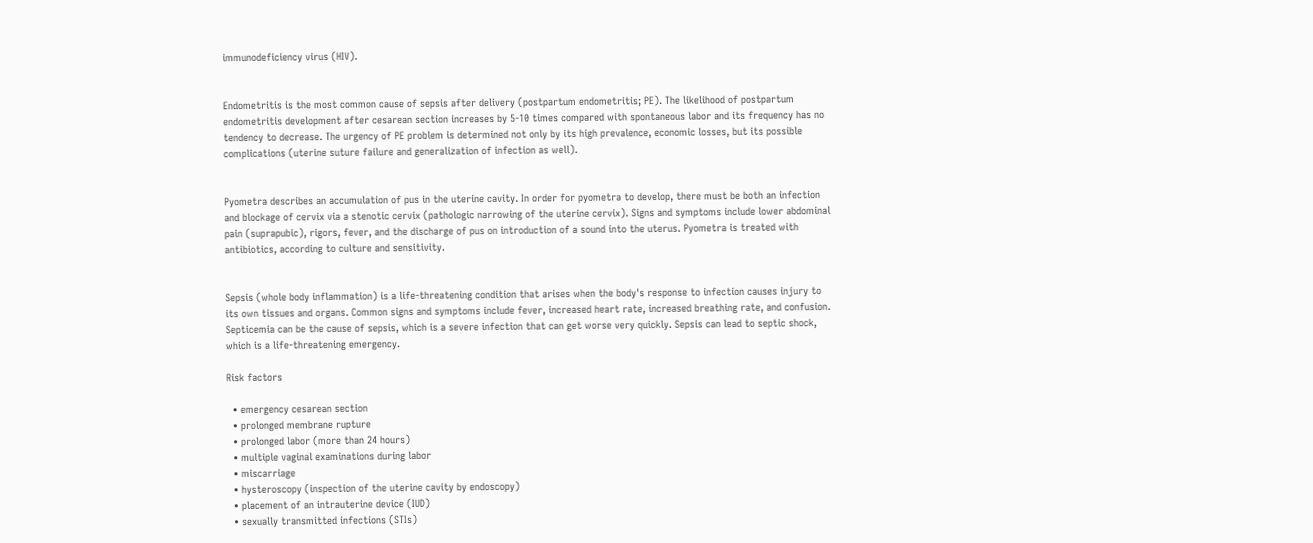immunodeficiency virus (HIV).


Endometritis is the most common cause of sepsis after delivery (postpartum endometritis; PE). The likelihood of postpartum endometritis development after cesarean section increases by 5-10 times compared with spontaneous labor and its frequency has no tendency to decrease. The urgency of PE problem is determined not only by its high prevalence, economic losses, but its possible complications (uterine suture failure and generalization of infection as well).


Pyometra describes an accumulation of pus in the uterine cavity. In order for pyometra to develop, there must be both an infection and blockage of cervix via a stenotic cervix (pathologic narrowing of the uterine cervix). Signs and symptoms include lower abdominal pain (suprapubic), rigors, fever, and the discharge of pus on introduction of a sound into the uterus. Pyometra is treated with antibiotics, according to culture and sensitivity.


Sepsis (whole body inflammation) is a life-threatening condition that arises when the body's response to infection causes injury to its own tissues and organs. Common signs and symptoms include fever, increased heart rate, increased breathing rate, and confusion. Septicemia can be the cause of sepsis, which is a severe infection that can get worse very quickly. Sepsis can lead to septic shock, which is a life-threatening emergency.

Risk factors

  • emergency cesarean section
  • prolonged membrane rupture
  • prolonged labor (more than 24 hours)
  • multiple vaginal examinations during labor
  • miscarriage
  • hysteroscopy (inspection of the uterine cavity by endoscopy)
  • placement of an intrauterine device (IUD)
  • sexually transmitted infections (STIs)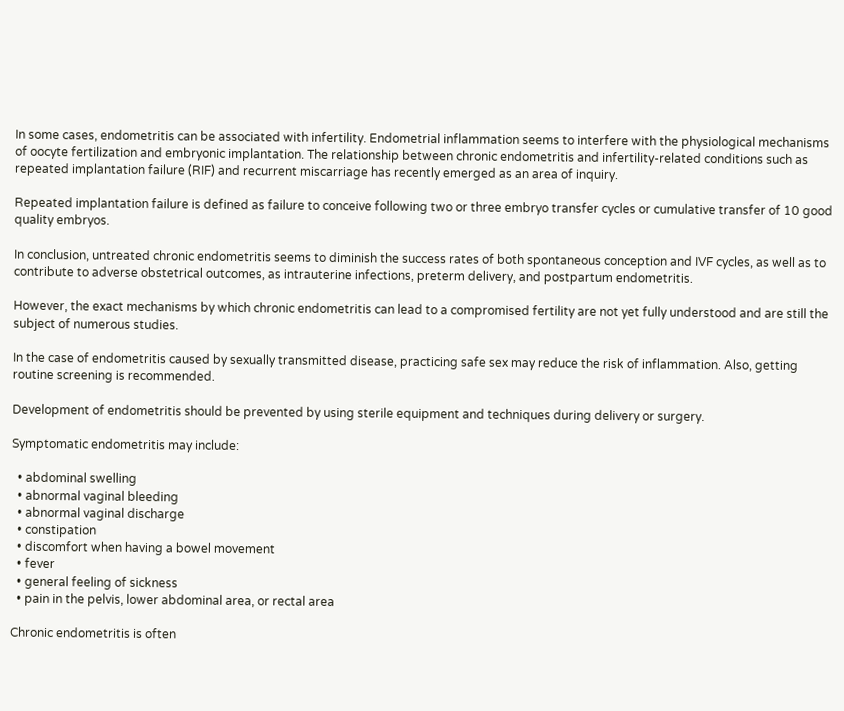In some cases, endometritis can be associated with infertility. Endometrial inflammation seems to interfere with the physiological mechanisms of oocyte fertilization and embryonic implantation. The relationship between chronic endometritis and infertility-related conditions such as repeated implantation failure (RIF) and recurrent miscarriage has recently emerged as an area of inquiry.

Repeated implantation failure is defined as failure to conceive following two or three embryo transfer cycles or cumulative transfer of 10 good quality embryos.

In conclusion, untreated chronic endometritis seems to diminish the success rates of both spontaneous conception and IVF cycles, as well as to contribute to adverse obstetrical outcomes, as intrauterine infections, preterm delivery, and postpartum endometritis.

However, the exact mechanisms by which chronic endometritis can lead to a compromised fertility are not yet fully understood and are still the subject of numerous studies.

In the case of endometritis caused by sexually transmitted disease, practicing safe sex may reduce the risk of inflammation. Also, getting routine screening is recommended.

Development of endometritis should be prevented by using sterile equipment and techniques during delivery or surgery.

Symptomatic endometritis may include:

  • abdominal swelling
  • abnormal vaginal bleeding
  • abnormal vaginal discharge
  • constipation
  • discomfort when having a bowel movement
  • fever
  • general feeling of sickness
  • pain in the pelvis, lower abdominal area, or rectal area

Chronic endometritis is often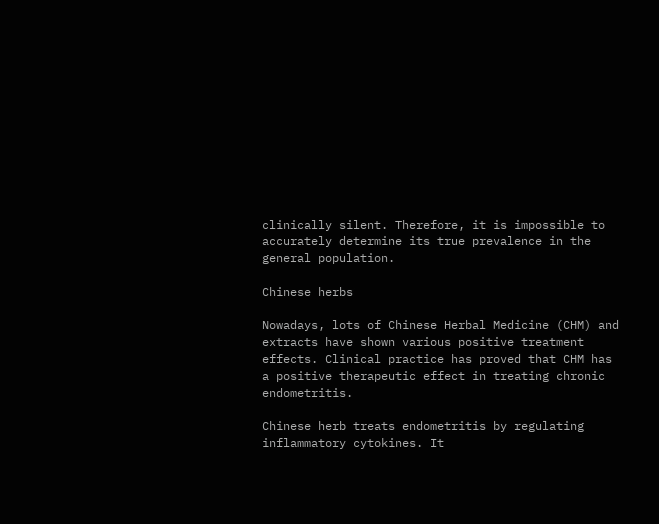clinically silent. Therefore, it is impossible to accurately determine its true prevalence in the general population.

Chinese herbs

Nowadays, lots of Chinese Herbal Medicine (CHM) and extracts have shown various positive treatment effects. Clinical practice has proved that CHM has a positive therapeutic effect in treating chronic endometritis.

Chinese herb treats endometritis by regulating inflammatory cytokines. It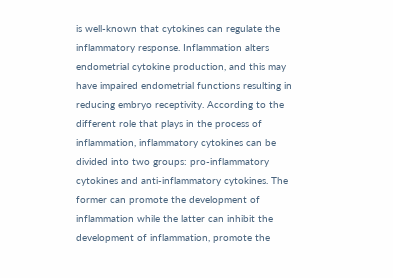is well-known that cytokines can regulate the inflammatory response. Inflammation alters endometrial cytokine production, and this may have impaired endometrial functions resulting in reducing embryo receptivity. According to the different role that plays in the process of inflammation, inflammatory cytokines can be divided into two groups: pro-inflammatory cytokines and anti-inflammatory cytokines. The former can promote the development of inflammation while the latter can inhibit the development of inflammation, promote the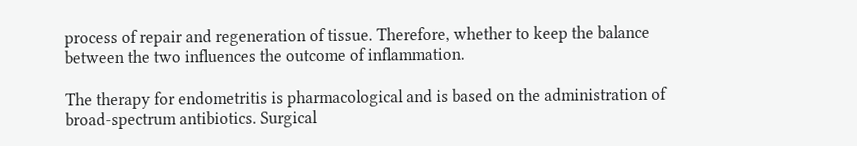process of repair and regeneration of tissue. Therefore, whether to keep the balance between the two influences the outcome of inflammation.

The therapy for endometritis is pharmacological and is based on the administration of broad-spectrum antibiotics. Surgical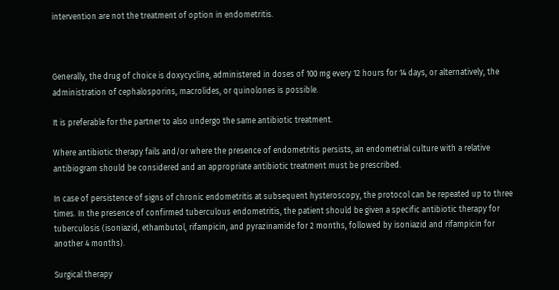intervention are not the treatment of option in endometritis.



Generally, the drug of choice is doxycycline, administered in doses of 100 mg every 12 hours for 14 days, or alternatively, the administration of cephalosporins, macrolides, or quinolones is possible.

It is preferable for the partner to also undergo the same antibiotic treatment.

Where antibiotic therapy fails and/or where the presence of endometritis persists, an endometrial culture with a relative antibiogram should be considered and an appropriate antibiotic treatment must be prescribed.

In case of persistence of signs of chronic endometritis at subsequent hysteroscopy, the protocol can be repeated up to three times. In the presence of confirmed tuberculous endometritis, the patient should be given a specific antibiotic therapy for tuberculosis (isoniazid, ethambutol, rifampicin, and pyrazinamide for 2 months, followed by isoniazid and rifampicin for another 4 months).

Surgical therapy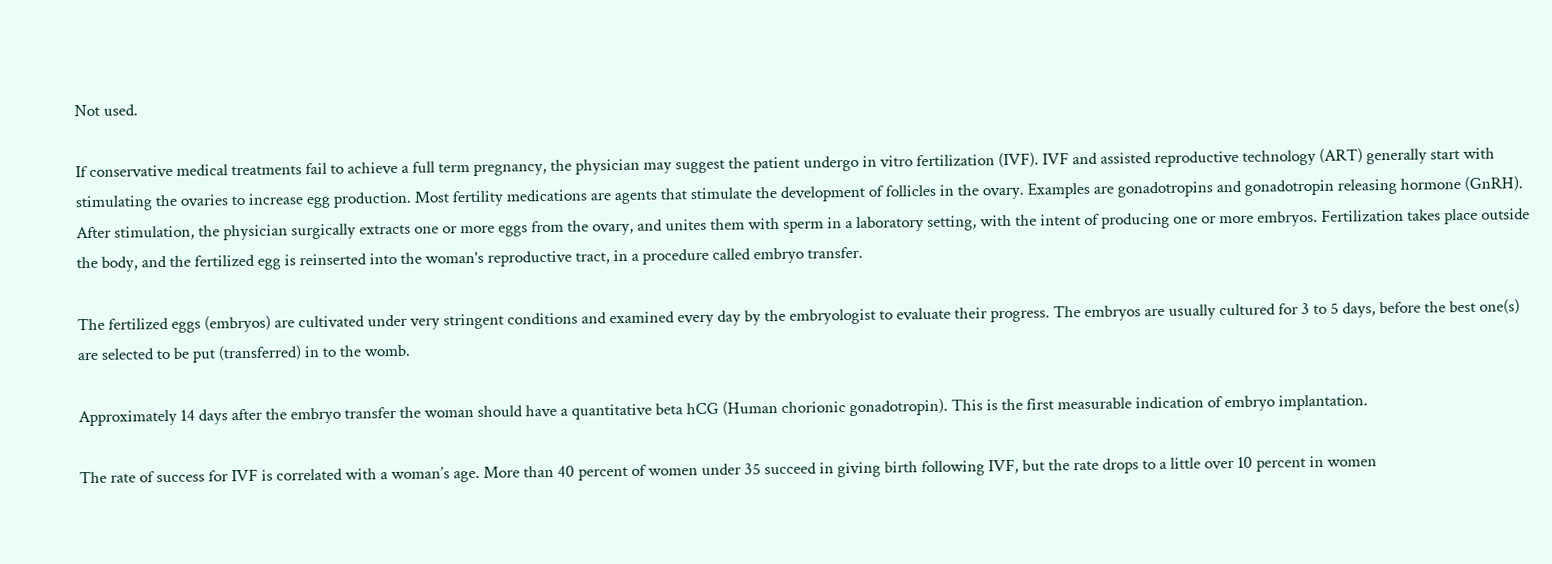Not used.

If conservative medical treatments fail to achieve a full term pregnancy, the physician may suggest the patient undergo in vitro fertilization (IVF). IVF and assisted reproductive technology (ART) generally start with stimulating the ovaries to increase egg production. Most fertility medications are agents that stimulate the development of follicles in the ovary. Examples are gonadotropins and gonadotropin releasing hormone (GnRH). After stimulation, the physician surgically extracts one or more eggs from the ovary, and unites them with sperm in a laboratory setting, with the intent of producing one or more embryos. Fertilization takes place outside the body, and the fertilized egg is reinserted into the woman's reproductive tract, in a procedure called embryo transfer.

The fertilized eggs (embryos) are cultivated under very stringent conditions and examined every day by the embryologist to evaluate their progress. The embryos are usually cultured for 3 to 5 days, before the best one(s) are selected to be put (transferred) in to the womb.

Approximately 14 days after the embryo transfer the woman should have a quantitative beta hCG (Human chorionic gonadotropin). This is the first measurable indication of embryo implantation.

The rate of success for IVF is correlated with a woman’s age. More than 40 percent of women under 35 succeed in giving birth following IVF, but the rate drops to a little over 10 percent in women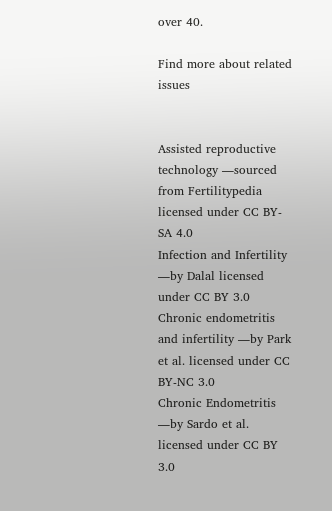over 40.

Find more about related issues


Assisted reproductive technology ―sourced from Fertilitypedia licensed under CC BY-SA 4.0
Infection and Infertility ―by Dalal licensed under CC BY 3.0
Chronic endometritis and infertility ―by Park et al. licensed under CC BY-NC 3.0
Chronic Endometritis ―by Sardo et al. licensed under CC BY 3.0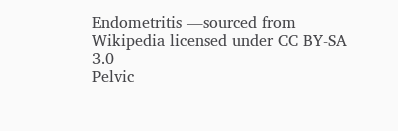Endometritis ―sourced from Wikipedia licensed under CC BY-SA 3.0
Pelvic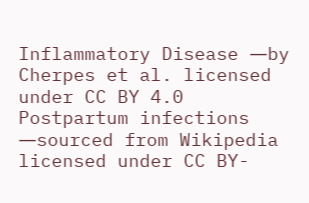Inflammatory Disease ―by Cherpes et al. licensed under CC BY 4.0
Postpartum infections ―sourced from Wikipedia licensed under CC BY-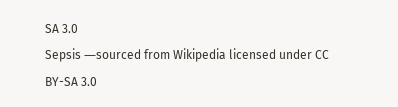SA 3.0
Sepsis ―sourced from Wikipedia licensed under CC BY-SA 3.0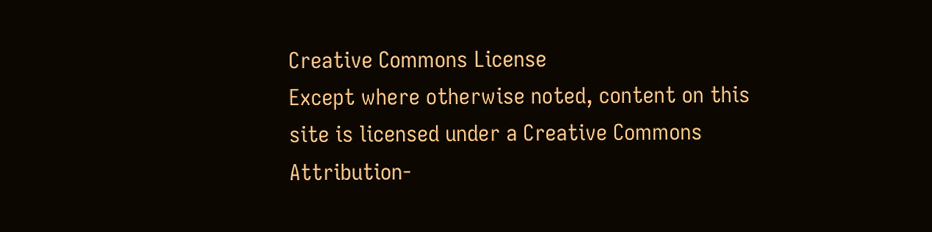Creative Commons License
Except where otherwise noted, content on this site is licensed under a Creative Commons Attribution-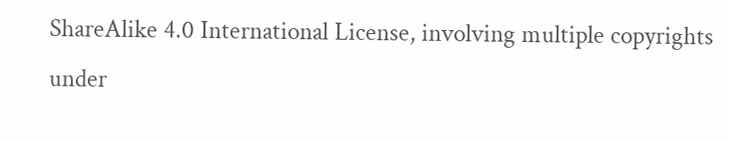ShareAlike 4.0 International License, involving multiple copyrights under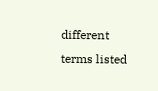different terms listed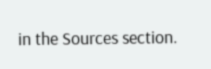in the Sources section.